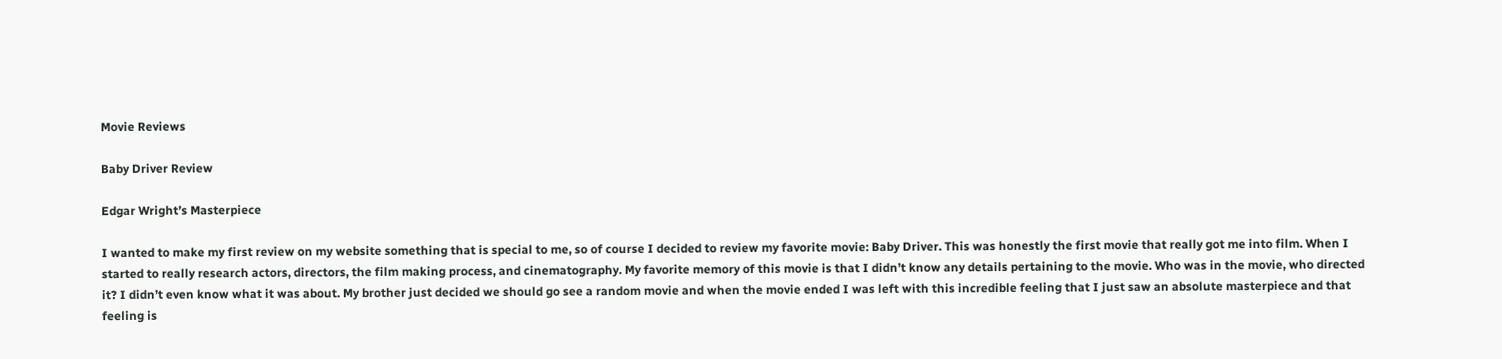Movie Reviews

Baby Driver Review

Edgar Wright’s Masterpiece

I wanted to make my first review on my website something that is special to me, so of course I decided to review my favorite movie: Baby Driver. This was honestly the first movie that really got me into film. When I started to really research actors, directors, the film making process, and cinematography. My favorite memory of this movie is that I didn’t know any details pertaining to the movie. Who was in the movie, who directed it? I didn’t even know what it was about. My brother just decided we should go see a random movie and when the movie ended I was left with this incredible feeling that I just saw an absolute masterpiece and that feeling is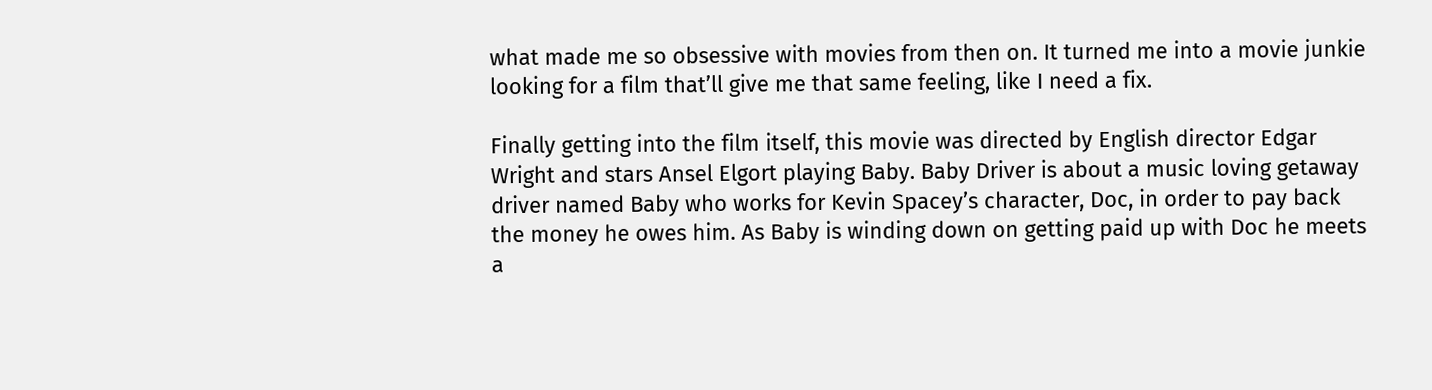what made me so obsessive with movies from then on. It turned me into a movie junkie looking for a film that’ll give me that same feeling, like I need a fix.

Finally getting into the film itself, this movie was directed by English director Edgar Wright and stars Ansel Elgort playing Baby. Baby Driver is about a music loving getaway driver named Baby who works for Kevin Spacey’s character, Doc, in order to pay back the money he owes him. As Baby is winding down on getting paid up with Doc he meets a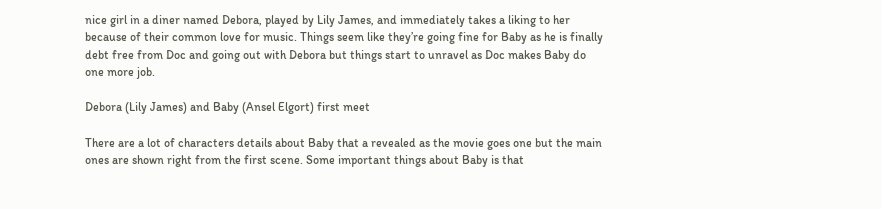nice girl in a diner named Debora, played by Lily James, and immediately takes a liking to her because of their common love for music. Things seem like they’re going fine for Baby as he is finally debt free from Doc and going out with Debora but things start to unravel as Doc makes Baby do one more job.

Debora (Lily James) and Baby (Ansel Elgort) first meet

There are a lot of characters details about Baby that a revealed as the movie goes one but the main ones are shown right from the first scene. Some important things about Baby is that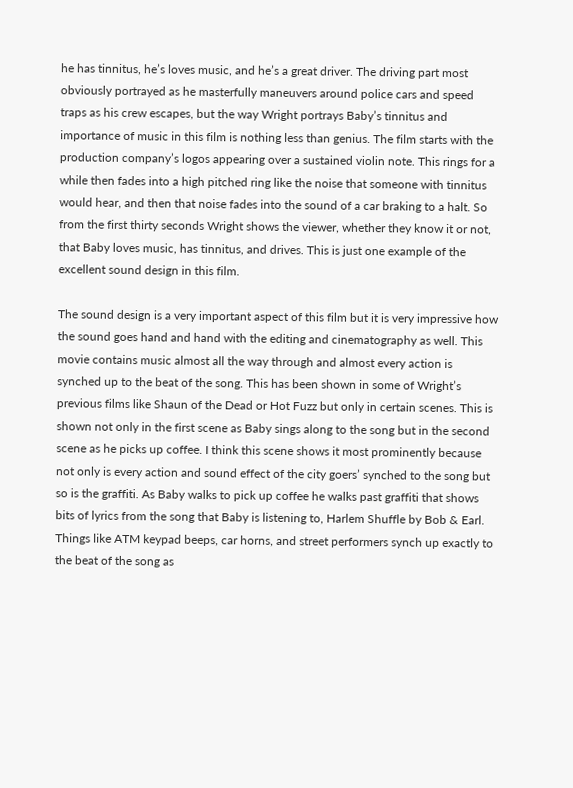he has tinnitus, he’s loves music, and he’s a great driver. The driving part most obviously portrayed as he masterfully maneuvers around police cars and speed traps as his crew escapes, but the way Wright portrays Baby’s tinnitus and importance of music in this film is nothing less than genius. The film starts with the production company’s logos appearing over a sustained violin note. This rings for a while then fades into a high pitched ring like the noise that someone with tinnitus would hear, and then that noise fades into the sound of a car braking to a halt. So from the first thirty seconds Wright shows the viewer, whether they know it or not, that Baby loves music, has tinnitus, and drives. This is just one example of the excellent sound design in this film.

The sound design is a very important aspect of this film but it is very impressive how the sound goes hand and hand with the editing and cinematography as well. This movie contains music almost all the way through and almost every action is synched up to the beat of the song. This has been shown in some of Wright’s previous films like Shaun of the Dead or Hot Fuzz but only in certain scenes. This is shown not only in the first scene as Baby sings along to the song but in the second scene as he picks up coffee. I think this scene shows it most prominently because not only is every action and sound effect of the city goers’ synched to the song but so is the graffiti. As Baby walks to pick up coffee he walks past graffiti that shows bits of lyrics from the song that Baby is listening to, Harlem Shuffle by Bob & Earl. Things like ATM keypad beeps, car horns, and street performers synch up exactly to the beat of the song as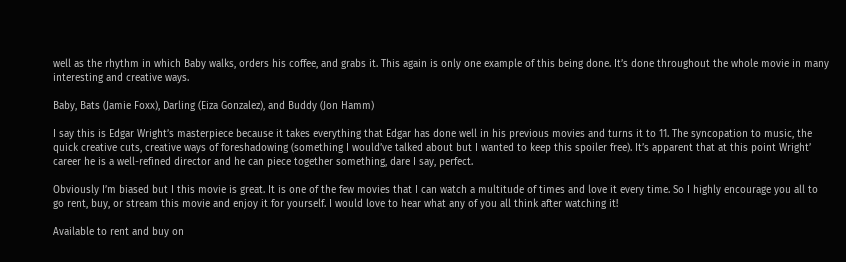well as the rhythm in which Baby walks, orders his coffee, and grabs it. This again is only one example of this being done. It’s done throughout the whole movie in many interesting and creative ways.

Baby, Bats (Jamie Foxx), Darling (Eiza Gonzalez), and Buddy (Jon Hamm)

I say this is Edgar Wright’s masterpiece because it takes everything that Edgar has done well in his previous movies and turns it to 11. The syncopation to music, the quick creative cuts, creative ways of foreshadowing (something I would’ve talked about but I wanted to keep this spoiler free). It’s apparent that at this point Wright’ career he is a well-refined director and he can piece together something, dare I say, perfect.

Obviously I’m biased but I this movie is great. It is one of the few movies that I can watch a multitude of times and love it every time. So I highly encourage you all to go rent, buy, or stream this movie and enjoy it for yourself. I would love to hear what any of you all think after watching it!

Available to rent and buy on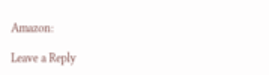Amazon:

Leave a Reply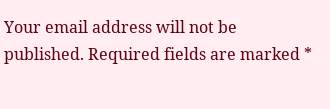Your email address will not be published. Required fields are marked *